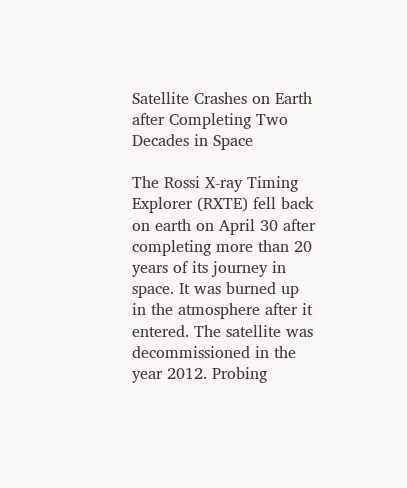Satellite Crashes on Earth after Completing Two Decades in Space

The Rossi X-ray Timing Explorer (RXTE) fell back on earth on April 30 after completing more than 20 years of its journey in space. It was burned up in the atmosphere after it entered. The satellite was decommissioned in the year 2012. Probing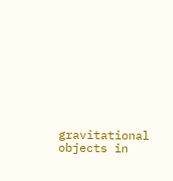gravitational objects in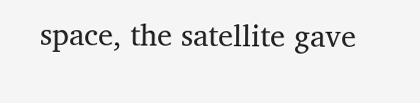space, the satellite gave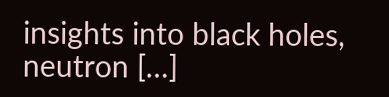insights into black holes, neutron […]